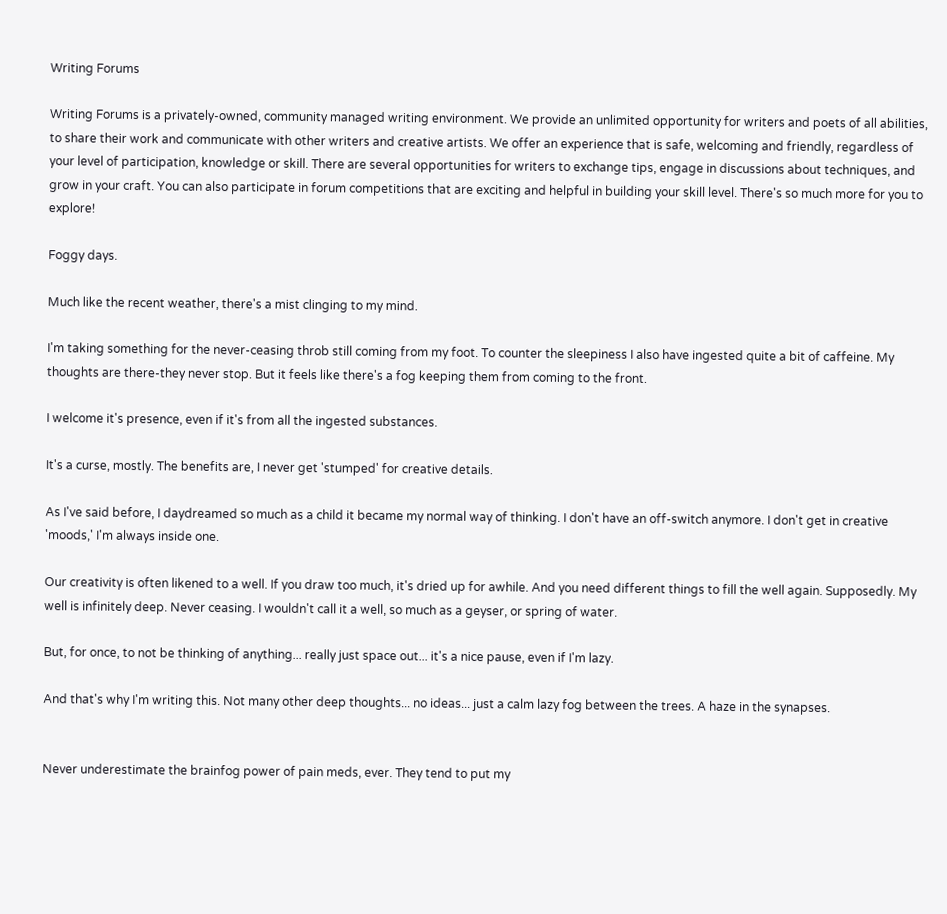Writing Forums

Writing Forums is a privately-owned, community managed writing environment. We provide an unlimited opportunity for writers and poets of all abilities, to share their work and communicate with other writers and creative artists. We offer an experience that is safe, welcoming and friendly, regardless of your level of participation, knowledge or skill. There are several opportunities for writers to exchange tips, engage in discussions about techniques, and grow in your craft. You can also participate in forum competitions that are exciting and helpful in building your skill level. There's so much more for you to explore!

Foggy days.

Much like the recent weather, there's a mist clinging to my mind.

I'm taking something for the never-ceasing throb still coming from my foot. To counter the sleepiness I also have ingested quite a bit of caffeine. My thoughts are there-they never stop. But it feels like there's a fog keeping them from coming to the front.

I welcome it's presence, even if it's from all the ingested substances.

It's a curse, mostly. The benefits are, I never get 'stumped' for creative details.

As I've said before, I daydreamed so much as a child it became my normal way of thinking. I don't have an off-switch anymore. I don't get in creative 'moods,' I'm always inside one.

Our creativity is often likened to a well. If you draw too much, it's dried up for awhile. And you need different things to fill the well again. Supposedly. My well is infinitely deep. Never ceasing. I wouldn't call it a well, so much as a geyser, or spring of water.

But, for once, to not be thinking of anything... really just space out... it's a nice pause, even if I'm lazy.

And that's why I'm writing this. Not many other deep thoughts... no ideas... just a calm lazy fog between the trees. A haze in the synapses.


Never underestimate the brainfog power of pain meds, ever. They tend to put my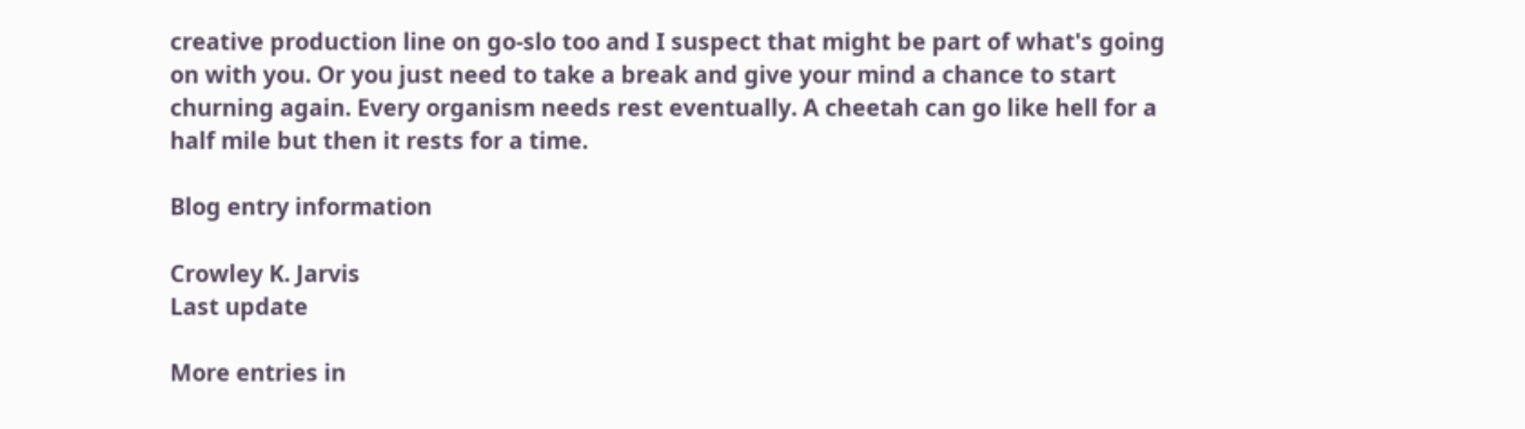creative production line on go-slo too and I suspect that might be part of what's going on with you. Or you just need to take a break and give your mind a chance to start churning again. Every organism needs rest eventually. A cheetah can go like hell for a half mile but then it rests for a time.

Blog entry information

Crowley K. Jarvis
Last update

More entries in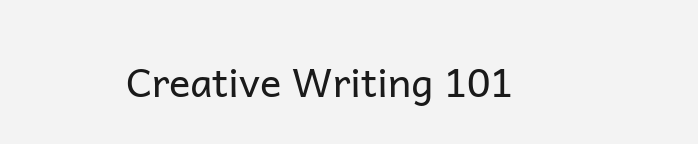Creative Writing 101